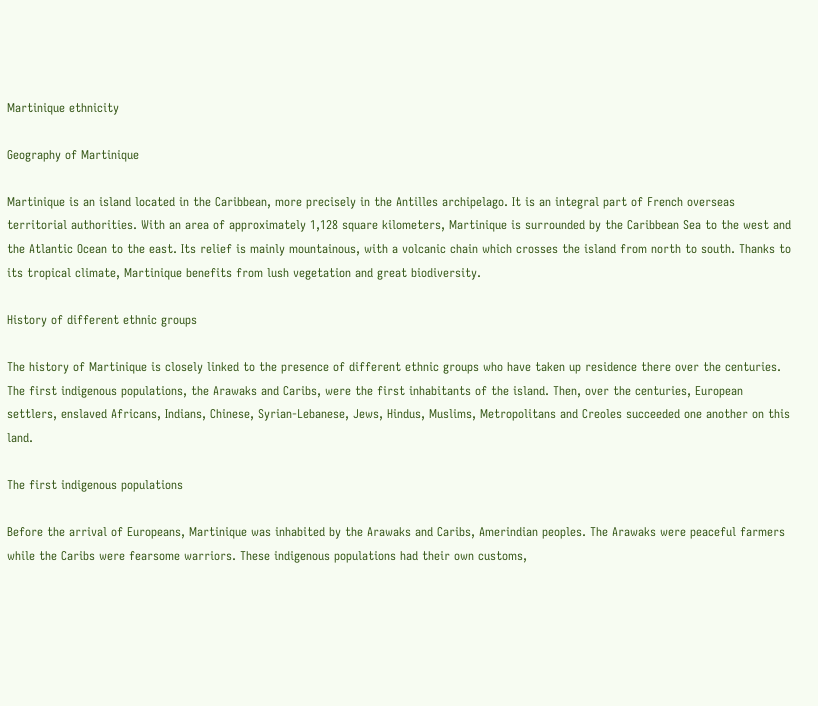Martinique ethnicity

Geography of Martinique

Martinique is an island located in the Caribbean, more precisely in the Antilles archipelago. It is an integral part of French overseas territorial authorities. With an area of approximately 1,128 square kilometers, Martinique is surrounded by the Caribbean Sea to the west and the Atlantic Ocean to the east. Its relief is mainly mountainous, with a volcanic chain which crosses the island from north to south. Thanks to its tropical climate, Martinique benefits from lush vegetation and great biodiversity.

History of different ethnic groups

The history of Martinique is closely linked to the presence of different ethnic groups who have taken up residence there over the centuries. The first indigenous populations, the Arawaks and Caribs, were the first inhabitants of the island. Then, over the centuries, European settlers, enslaved Africans, Indians, Chinese, Syrian-Lebanese, Jews, Hindus, Muslims, Metropolitans and Creoles succeeded one another on this land.

The first indigenous populations

Before the arrival of Europeans, Martinique was inhabited by the Arawaks and Caribs, Amerindian peoples. The Arawaks were peaceful farmers while the Caribs were fearsome warriors. These indigenous populations had their own customs,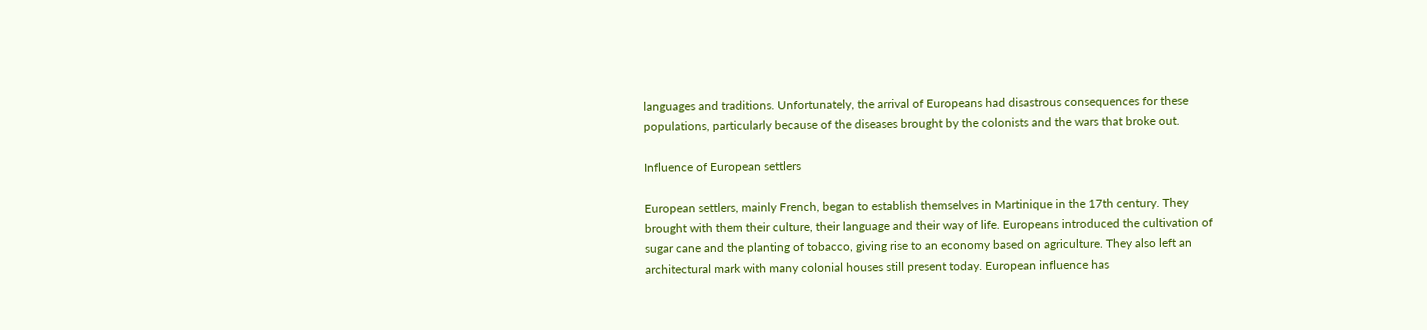languages and traditions. Unfortunately, the arrival of Europeans had disastrous consequences for these populations, particularly because of the diseases brought by the colonists and the wars that broke out.

Influence of European settlers

European settlers, mainly French, began to establish themselves in Martinique in the 17th century. They brought with them their culture, their language and their way of life. Europeans introduced the cultivation of sugar cane and the planting of tobacco, giving rise to an economy based on agriculture. They also left an architectural mark with many colonial houses still present today. European influence has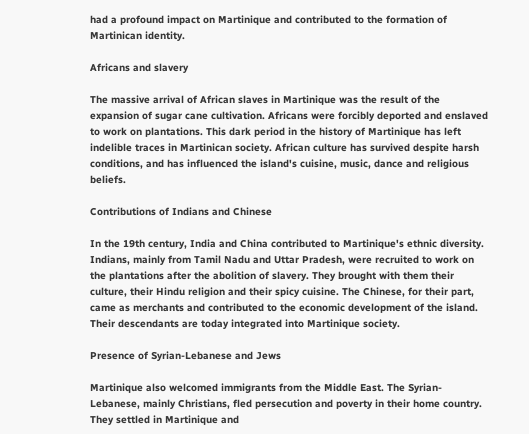had a profound impact on Martinique and contributed to the formation of Martinican identity.

Africans and slavery

The massive arrival of African slaves in Martinique was the result of the expansion of sugar cane cultivation. Africans were forcibly deported and enslaved to work on plantations. This dark period in the history of Martinique has left indelible traces in Martinican society. African culture has survived despite harsh conditions, and has influenced the island's cuisine, music, dance and religious beliefs.

Contributions of Indians and Chinese

In the 19th century, India and China contributed to Martinique's ethnic diversity. Indians, mainly from Tamil Nadu and Uttar Pradesh, were recruited to work on the plantations after the abolition of slavery. They brought with them their culture, their Hindu religion and their spicy cuisine. The Chinese, for their part, came as merchants and contributed to the economic development of the island. Their descendants are today integrated into Martinique society.

Presence of Syrian-Lebanese and Jews

Martinique also welcomed immigrants from the Middle East. The Syrian-Lebanese, mainly Christians, fled persecution and poverty in their home country. They settled in Martinique and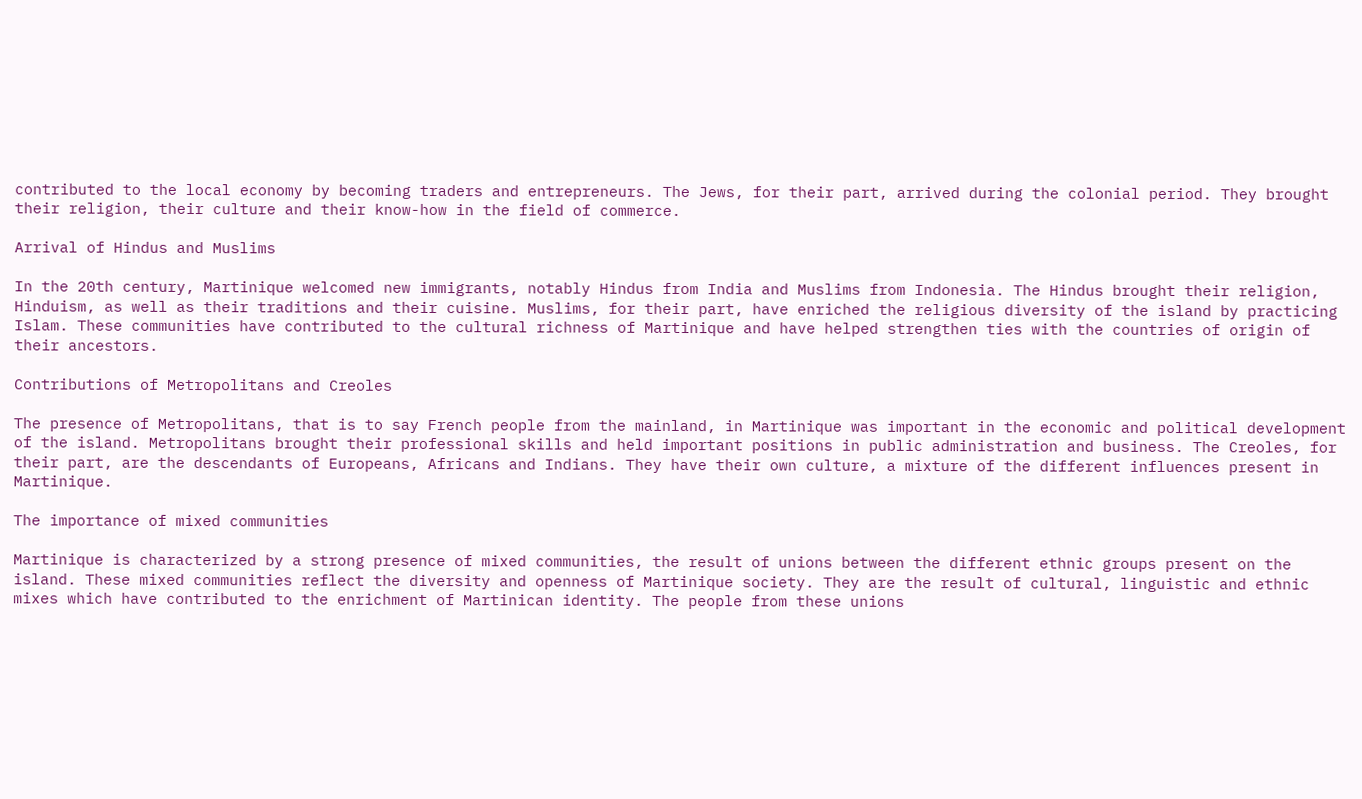contributed to the local economy by becoming traders and entrepreneurs. The Jews, for their part, arrived during the colonial period. They brought their religion, their culture and their know-how in the field of commerce.

Arrival of Hindus and Muslims

In the 20th century, Martinique welcomed new immigrants, notably Hindus from India and Muslims from Indonesia. The Hindus brought their religion, Hinduism, as well as their traditions and their cuisine. Muslims, for their part, have enriched the religious diversity of the island by practicing Islam. These communities have contributed to the cultural richness of Martinique and have helped strengthen ties with the countries of origin of their ancestors.

Contributions of Metropolitans and Creoles

The presence of Metropolitans, that is to say French people from the mainland, in Martinique was important in the economic and political development of the island. Metropolitans brought their professional skills and held important positions in public administration and business. The Creoles, for their part, are the descendants of Europeans, Africans and Indians. They have their own culture, a mixture of the different influences present in Martinique.

The importance of mixed communities

Martinique is characterized by a strong presence of mixed communities, the result of unions between the different ethnic groups present on the island. These mixed communities reflect the diversity and openness of Martinique society. They are the result of cultural, linguistic and ethnic mixes which have contributed to the enrichment of Martinican identity. The people from these unions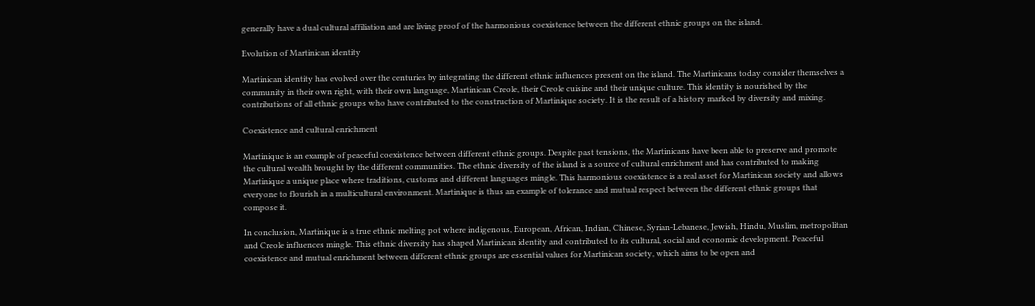generally have a dual cultural affiliation and are living proof of the harmonious coexistence between the different ethnic groups on the island.

Evolution of Martinican identity

Martinican identity has evolved over the centuries by integrating the different ethnic influences present on the island. The Martinicans today consider themselves a community in their own right, with their own language, Martinican Creole, their Creole cuisine and their unique culture. This identity is nourished by the contributions of all ethnic groups who have contributed to the construction of Martinique society. It is the result of a history marked by diversity and mixing.

Coexistence and cultural enrichment

Martinique is an example of peaceful coexistence between different ethnic groups. Despite past tensions, the Martinicans have been able to preserve and promote the cultural wealth brought by the different communities. The ethnic diversity of the island is a source of cultural enrichment and has contributed to making Martinique a unique place where traditions, customs and different languages mingle. This harmonious coexistence is a real asset for Martinican society and allows everyone to flourish in a multicultural environment. Martinique is thus an example of tolerance and mutual respect between the different ethnic groups that compose it.

In conclusion, Martinique is a true ethnic melting pot where indigenous, European, African, Indian, Chinese, Syrian-Lebanese, Jewish, Hindu, Muslim, metropolitan and Creole influences mingle. This ethnic diversity has shaped Martinican identity and contributed to its cultural, social and economic development. Peaceful coexistence and mutual enrichment between different ethnic groups are essential values for Martinican society, which aims to be open and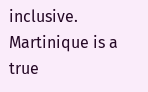inclusive. Martinique is a true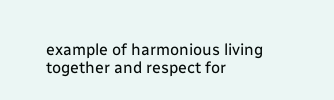example of harmonious living together and respect for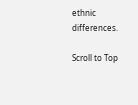ethnic differences.

Scroll to Top